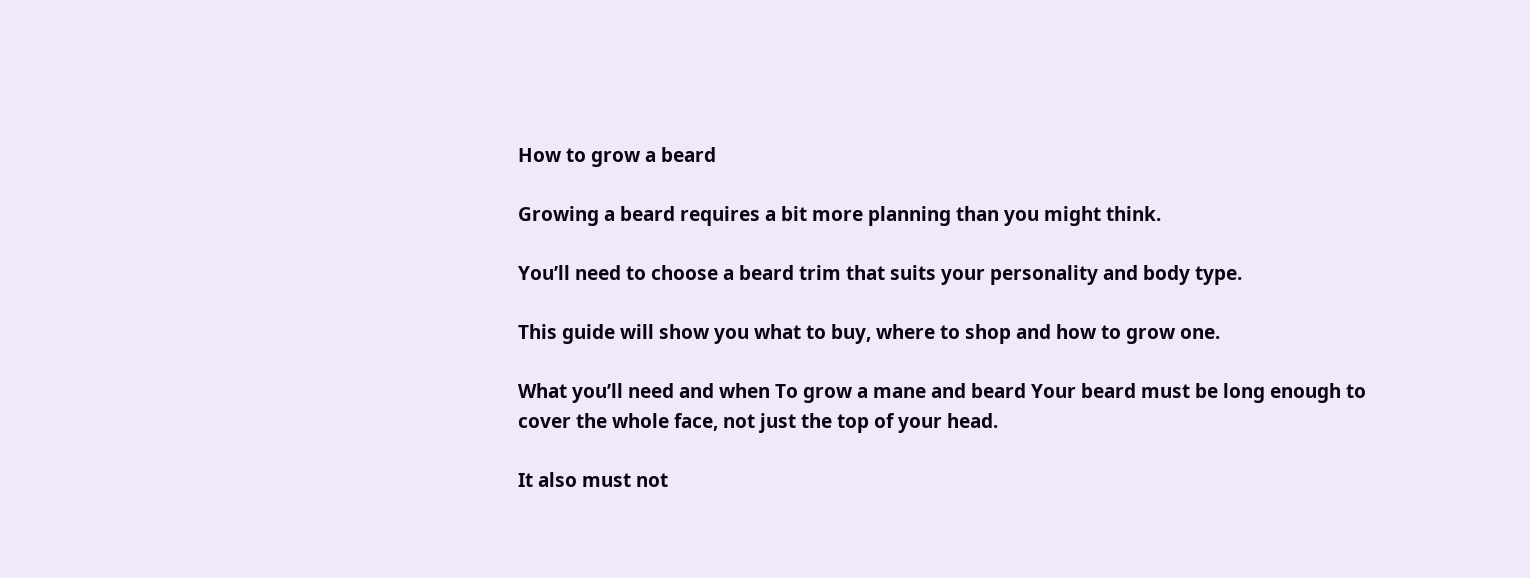How to grow a beard

Growing a beard requires a bit more planning than you might think.

You’ll need to choose a beard trim that suits your personality and body type.

This guide will show you what to buy, where to shop and how to grow one.

What you’ll need and when To grow a mane and beard Your beard must be long enough to cover the whole face, not just the top of your head.

It also must not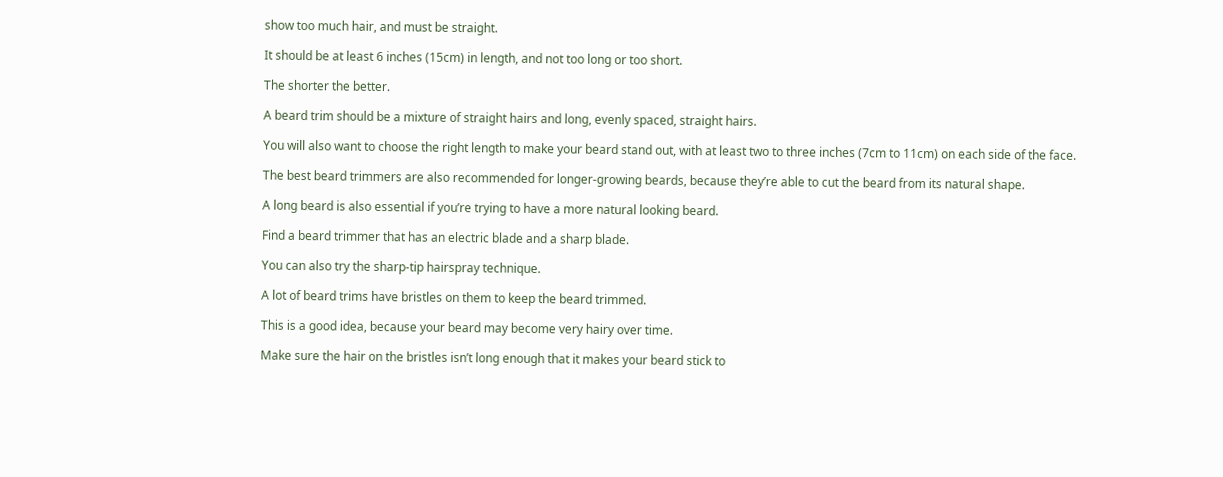show too much hair, and must be straight.

It should be at least 6 inches (15cm) in length, and not too long or too short.

The shorter the better.

A beard trim should be a mixture of straight hairs and long, evenly spaced, straight hairs.

You will also want to choose the right length to make your beard stand out, with at least two to three inches (7cm to 11cm) on each side of the face.

The best beard trimmers are also recommended for longer-growing beards, because they’re able to cut the beard from its natural shape.

A long beard is also essential if you’re trying to have a more natural looking beard.

Find a beard trimmer that has an electric blade and a sharp blade.

You can also try the sharp-tip hairspray technique.

A lot of beard trims have bristles on them to keep the beard trimmed.

This is a good idea, because your beard may become very hairy over time.

Make sure the hair on the bristles isn’t long enough that it makes your beard stick to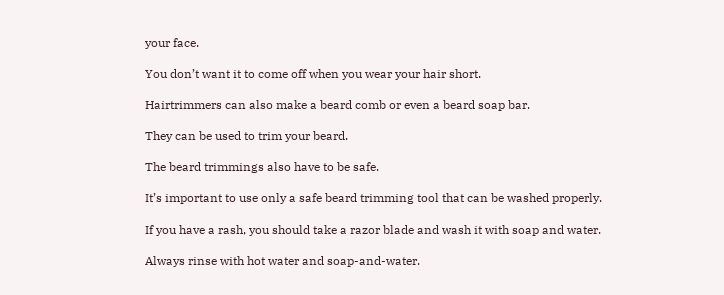your face.

You don’t want it to come off when you wear your hair short.

Hairtrimmers can also make a beard comb or even a beard soap bar.

They can be used to trim your beard.

The beard trimmings also have to be safe.

It’s important to use only a safe beard trimming tool that can be washed properly.

If you have a rash, you should take a razor blade and wash it with soap and water.

Always rinse with hot water and soap-and-water.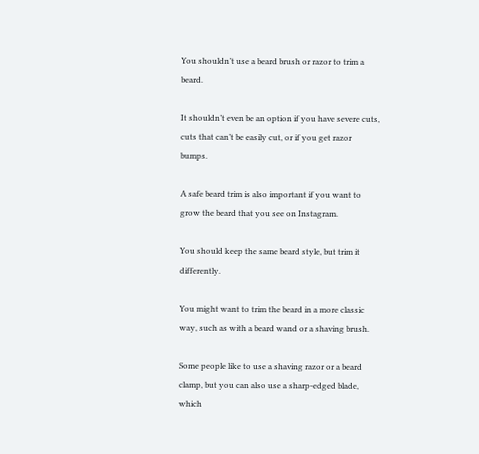You shouldn’t use a beard brush or razor to trim a beard.

It shouldn’t even be an option if you have severe cuts, cuts that can’t be easily cut, or if you get razor bumps.

A safe beard trim is also important if you want to grow the beard that you see on Instagram.

You should keep the same beard style, but trim it differently.

You might want to trim the beard in a more classic way, such as with a beard wand or a shaving brush.

Some people like to use a shaving razor or a beard clamp, but you can also use a sharp-edged blade, which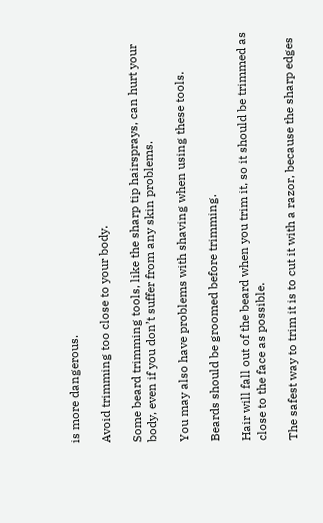is more dangerous.

Avoid trimming too close to your body.

Some beard trimming tools, like the sharp tip hairsprays, can hurt your body, even if you don’t suffer from any skin problems.

You may also have problems with shaving when using these tools.

Beards should be groomed before trimming.

Hair will fall out of the beard when you trim it, so it should be trimmed as close to the face as possible.

The safest way to trim it is to cut it with a razor, because the sharp edges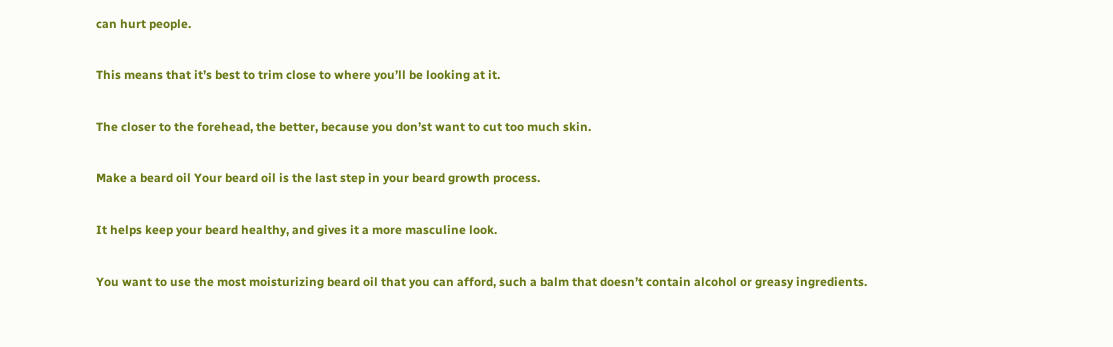can hurt people.

This means that it’s best to trim close to where you’ll be looking at it.

The closer to the forehead, the better, because you don’st want to cut too much skin.

Make a beard oil Your beard oil is the last step in your beard growth process.

It helps keep your beard healthy, and gives it a more masculine look.

You want to use the most moisturizing beard oil that you can afford, such a balm that doesn’t contain alcohol or greasy ingredients.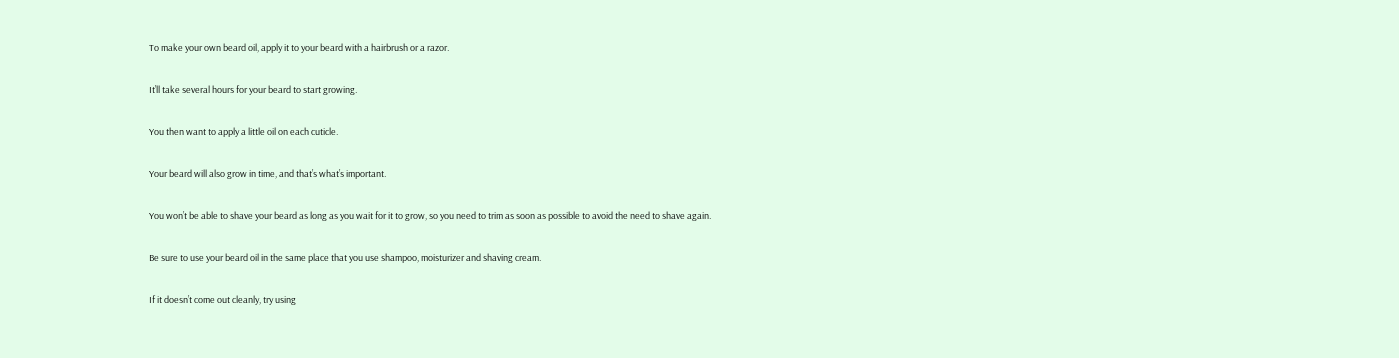To make your own beard oil, apply it to your beard with a hairbrush or a razor.

It’ll take several hours for your beard to start growing.

You then want to apply a little oil on each cuticle.

Your beard will also grow in time, and that’s what’s important.

You won’t be able to shave your beard as long as you wait for it to grow, so you need to trim as soon as possible to avoid the need to shave again.

Be sure to use your beard oil in the same place that you use shampoo, moisturizer and shaving cream.

If it doesn’t come out cleanly, try using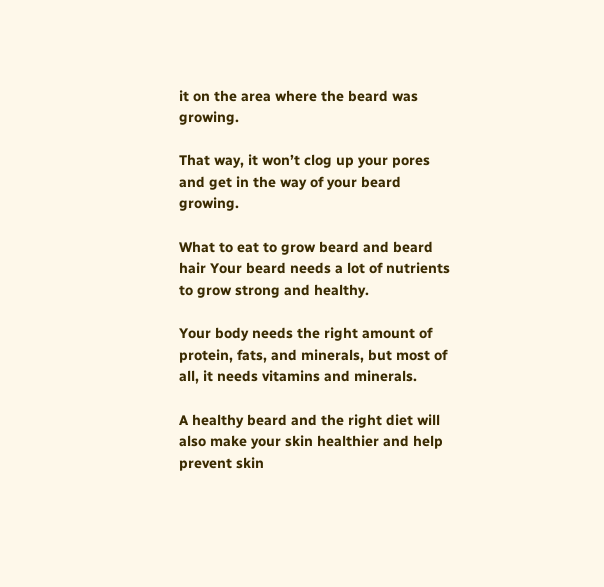it on the area where the beard was growing.

That way, it won’t clog up your pores and get in the way of your beard growing.

What to eat to grow beard and beard hair Your beard needs a lot of nutrients to grow strong and healthy.

Your body needs the right amount of protein, fats, and minerals, but most of all, it needs vitamins and minerals.

A healthy beard and the right diet will also make your skin healthier and help prevent skin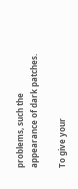problems, such the appearance of dark patches.

To give your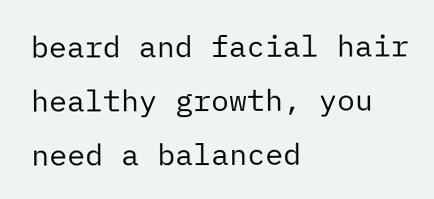beard and facial hair healthy growth, you need a balanced